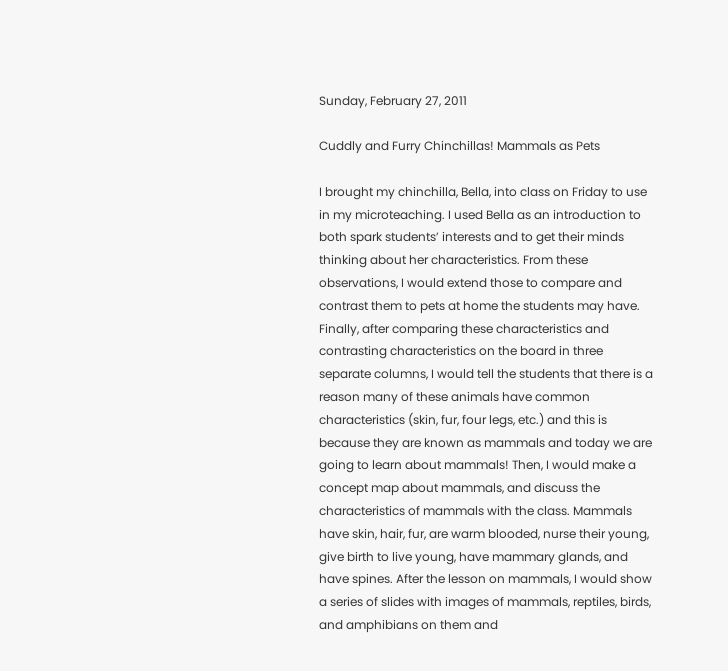Sunday, February 27, 2011

Cuddly and Furry Chinchillas! Mammals as Pets

I brought my chinchilla, Bella, into class on Friday to use in my microteaching. I used Bella as an introduction to both spark students’ interests and to get their minds thinking about her characteristics. From these observations, I would extend those to compare and contrast them to pets at home the students may have. Finally, after comparing these characteristics and contrasting characteristics on the board in three separate columns, I would tell the students that there is a reason many of these animals have common characteristics (skin, fur, four legs, etc.) and this is because they are known as mammals and today we are going to learn about mammals! Then, I would make a concept map about mammals, and discuss the characteristics of mammals with the class. Mammals have skin, hair, fur, are warm blooded, nurse their young, give birth to live young, have mammary glands, and have spines. After the lesson on mammals, I would show a series of slides with images of mammals, reptiles, birds, and amphibians on them and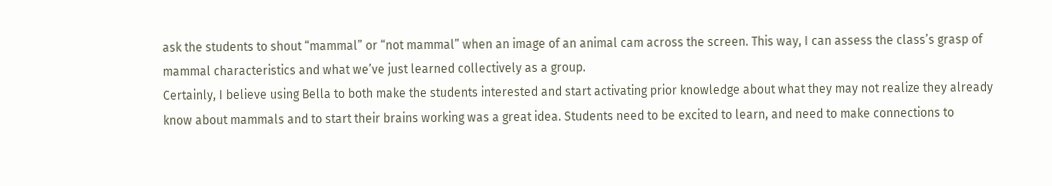ask the students to shout “mammal” or “not mammal” when an image of an animal cam across the screen. This way, I can assess the class’s grasp of mammal characteristics and what we’ve just learned collectively as a group.
Certainly, I believe using Bella to both make the students interested and start activating prior knowledge about what they may not realize they already know about mammals and to start their brains working was a great idea. Students need to be excited to learn, and need to make connections to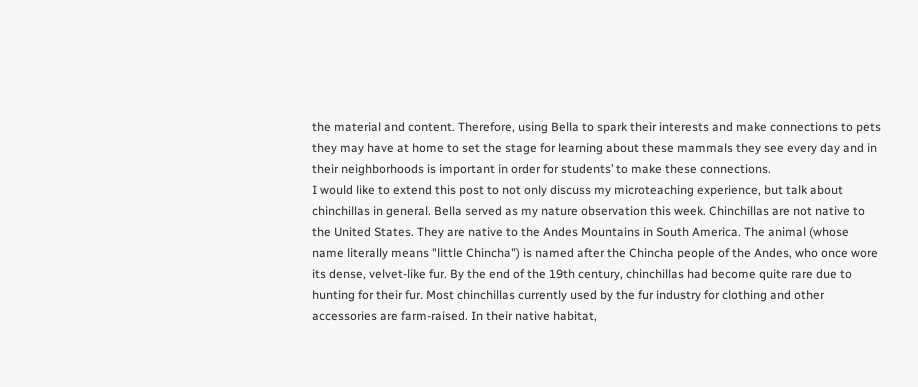the material and content. Therefore, using Bella to spark their interests and make connections to pets they may have at home to set the stage for learning about these mammals they see every day and in their neighborhoods is important in order for students’ to make these connections.
I would like to extend this post to not only discuss my microteaching experience, but talk about chinchillas in general. Bella served as my nature observation this week. Chinchillas are not native to the United States. They are native to the Andes Mountains in South America. The animal (whose name literally means "little Chincha") is named after the Chincha people of the Andes, who once wore its dense, velvet-like fur. By the end of the 19th century, chinchillas had become quite rare due to hunting for their fur. Most chinchillas currently used by the fur industry for clothing and other accessories are farm-raised. In their native habitat,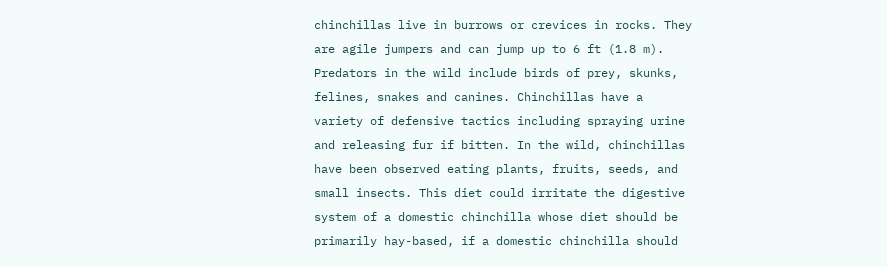chinchillas live in burrows or crevices in rocks. They are agile jumpers and can jump up to 6 ft (1.8 m). Predators in the wild include birds of prey, skunks, felines, snakes and canines. Chinchillas have a variety of defensive tactics including spraying urine and releasing fur if bitten. In the wild, chinchillas have been observed eating plants, fruits, seeds, and small insects. This diet could irritate the digestive system of a domestic chinchilla whose diet should be primarily hay-based, if a domestic chinchilla should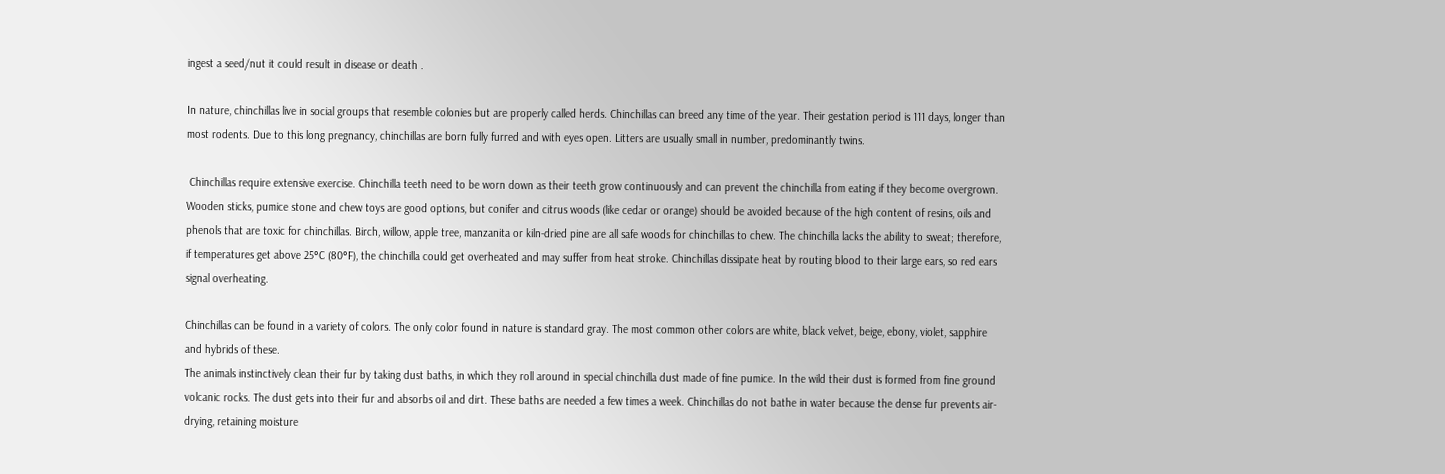ingest a seed/nut it could result in disease or death .

In nature, chinchillas live in social groups that resemble colonies but are properly called herds. Chinchillas can breed any time of the year. Their gestation period is 111 days, longer than most rodents. Due to this long pregnancy, chinchillas are born fully furred and with eyes open. Litters are usually small in number, predominantly twins.

 Chinchillas require extensive exercise. Chinchilla teeth need to be worn down as their teeth grow continuously and can prevent the chinchilla from eating if they become overgrown. Wooden sticks, pumice stone and chew toys are good options, but conifer and citrus woods (like cedar or orange) should be avoided because of the high content of resins, oils and phenols that are toxic for chinchillas. Birch, willow, apple tree, manzanita or kiln-dried pine are all safe woods for chinchillas to chew. The chinchilla lacks the ability to sweat; therefore, if temperatures get above 25°C (80°F), the chinchilla could get overheated and may suffer from heat stroke. Chinchillas dissipate heat by routing blood to their large ears, so red ears signal overheating.

Chinchillas can be found in a variety of colors. The only color found in nature is standard gray. The most common other colors are white, black velvet, beige, ebony, violet, sapphire and hybrids of these.
The animals instinctively clean their fur by taking dust baths, in which they roll around in special chinchilla dust made of fine pumice. In the wild their dust is formed from fine ground volcanic rocks. The dust gets into their fur and absorbs oil and dirt. These baths are needed a few times a week. Chinchillas do not bathe in water because the dense fur prevents air-drying, retaining moisture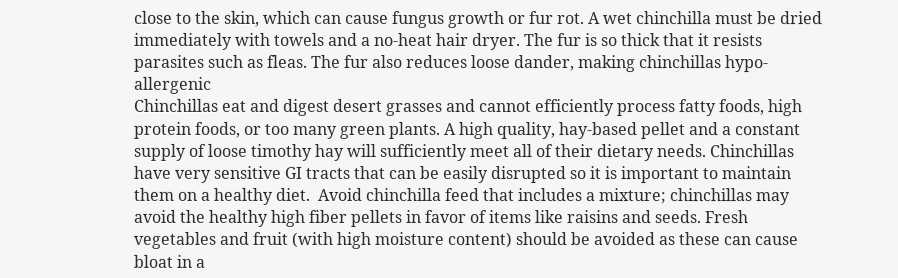close to the skin, which can cause fungus growth or fur rot. A wet chinchilla must be dried immediately with towels and a no-heat hair dryer. The fur is so thick that it resists parasites such as fleas. The fur also reduces loose dander, making chinchillas hypo-allergenic
Chinchillas eat and digest desert grasses and cannot efficiently process fatty foods, high protein foods, or too many green plants. A high quality, hay-based pellet and a constant supply of loose timothy hay will sufficiently meet all of their dietary needs. Chinchillas have very sensitive GI tracts that can be easily disrupted so it is important to maintain them on a healthy diet.  Avoid chinchilla feed that includes a mixture; chinchillas may avoid the healthy high fiber pellets in favor of items like raisins and seeds. Fresh vegetables and fruit (with high moisture content) should be avoided as these can cause bloat in a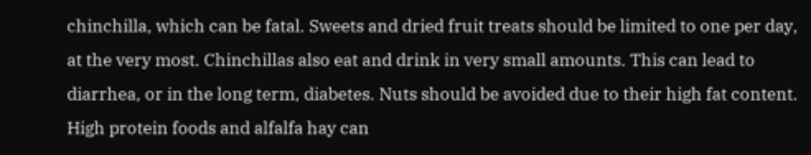chinchilla, which can be fatal. Sweets and dried fruit treats should be limited to one per day, at the very most. Chinchillas also eat and drink in very small amounts. This can lead to diarrhea, or in the long term, diabetes. Nuts should be avoided due to their high fat content. High protein foods and alfalfa hay can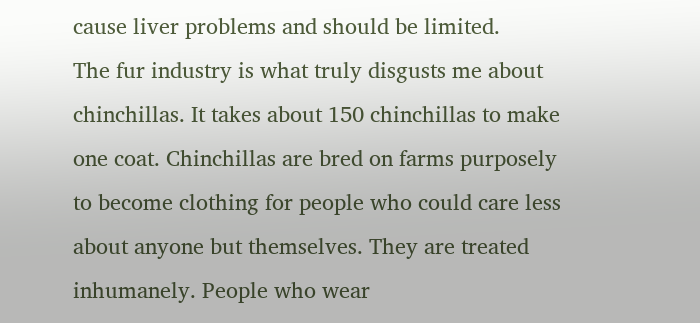cause liver problems and should be limited.
The fur industry is what truly disgusts me about chinchillas. It takes about 150 chinchillas to make one coat. Chinchillas are bred on farms purposely to become clothing for people who could care less about anyone but themselves. They are treated inhumanely. People who wear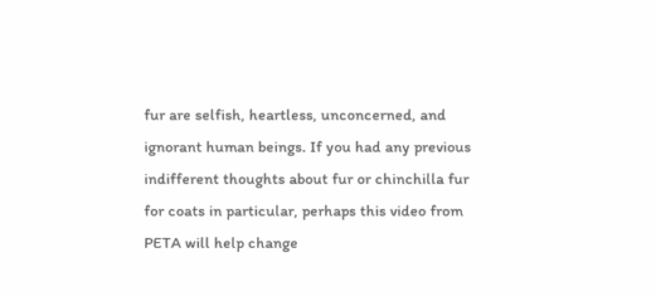fur are selfish, heartless, unconcerned, and ignorant human beings. If you had any previous indifferent thoughts about fur or chinchilla fur for coats in particular, perhaps this video from PETA will help change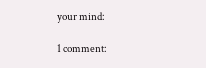your mind:

1 comment: